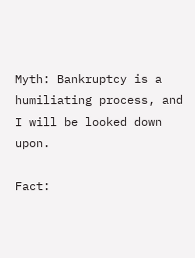Myth: Bankruptcy is a humiliating process, and I will be looked down upon.

Fact: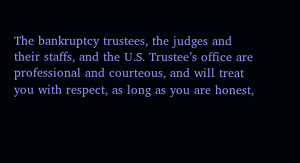The bankruptcy trustees, the judges and their staffs, and the U.S. Trustee’s office are professional and courteous, and will treat you with respect, as long as you are honest,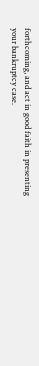forthcoming, and act in good faith in presenting your bankruptcy case.